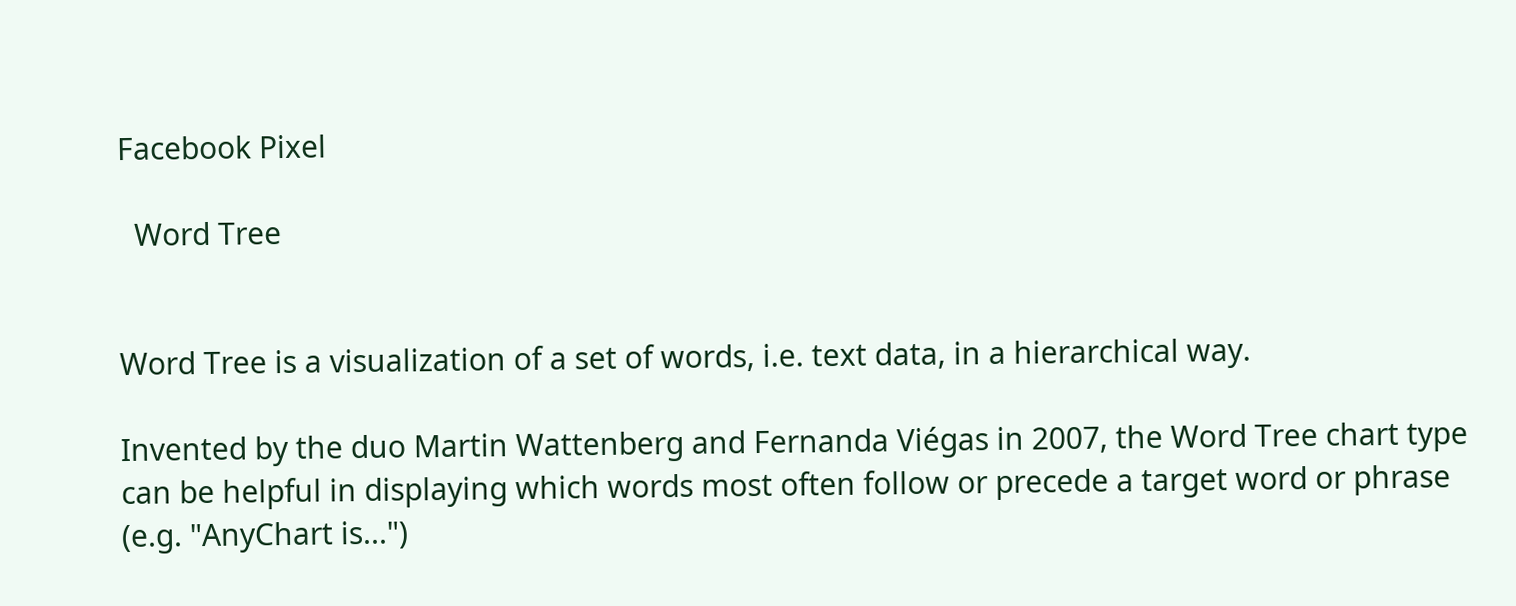Facebook Pixel

  Word Tree


Word Tree is a visualization of a set of words, i.e. text data, in a hierarchical way.

Invented by the duo Martin Wattenberg and Fernanda Viégas in 2007, the Word Tree chart type can be helpful in displaying which words most often follow or precede a target word or phrase (e.g. "AnyChart is...")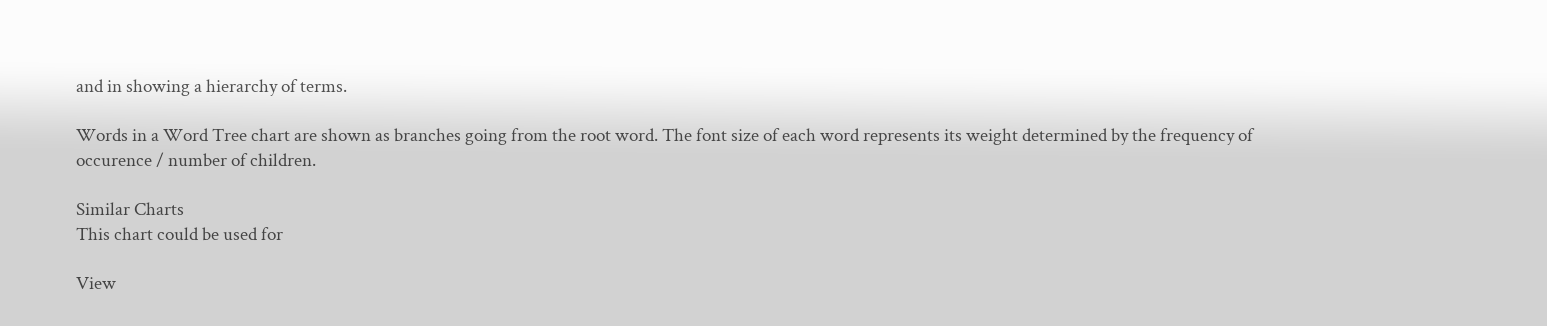and in showing a hierarchy of terms.

Words in a Word Tree chart are shown as branches going from the root word. The font size of each word represents its weight determined by the frequency of occurence / number of children.

Similar Charts
This chart could be used for

View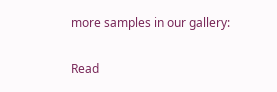more samples in our gallery:

Read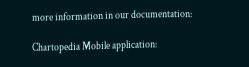more information in our documentation:

Chartopedia Mobile application: